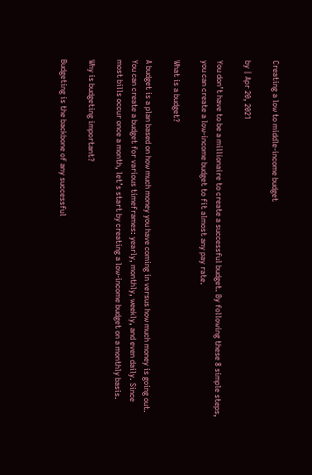Creating a low to middle-income budget

by | Apr 20, 2021

You don’t have to be a millionaire to create a successful budget. By following these 8 simple steps, you can create a low-income budget to fit almost any pay rate.

What is a budget?

A budget is a plan based on how much money you have coming in versus how much money is going out. You can create a budget for various timeframes: yearly, monthly, weekly, and even daily. Since most bills occur once a month, let’s start by creating a low-income budget on a monthly basis.

Why is budgeting important?

Budgeting is the backbone of any successful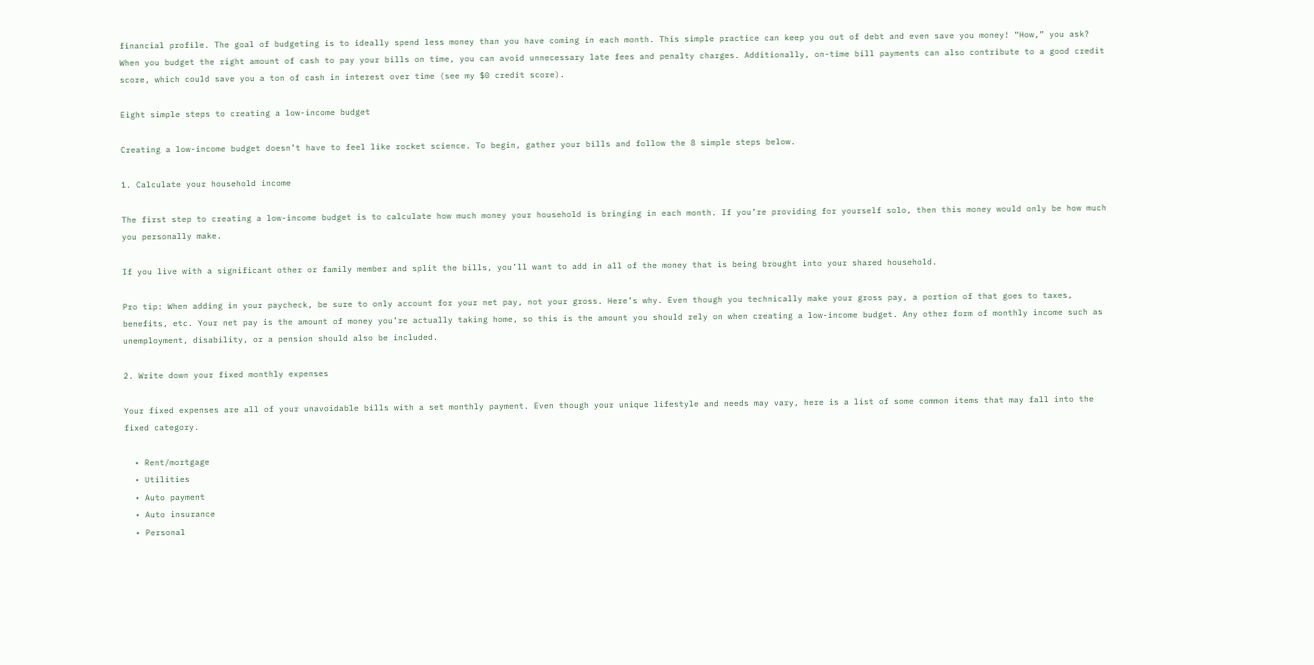financial profile. The goal of budgeting is to ideally spend less money than you have coming in each month. This simple practice can keep you out of debt and even save you money! “How,” you ask? When you budget the right amount of cash to pay your bills on time, you can avoid unnecessary late fees and penalty charges. Additionally, on-time bill payments can also contribute to a good credit score, which could save you a ton of cash in interest over time (see my $0 credit score).

Eight simple steps to creating a low-income budget

Creating a low-income budget doesn’t have to feel like rocket science. To begin, gather your bills and follow the 8 simple steps below.

1. Calculate your household income

The first step to creating a low-income budget is to calculate how much money your household is bringing in each month. If you’re providing for yourself solo, then this money would only be how much you personally make.

If you live with a significant other or family member and split the bills, you’ll want to add in all of the money that is being brought into your shared household.

Pro tip: When adding in your paycheck, be sure to only account for your net pay, not your gross. Here’s why. Even though you technically make your gross pay, a portion of that goes to taxes, benefits, etc. Your net pay is the amount of money you’re actually taking home, so this is the amount you should rely on when creating a low-income budget. Any other form of monthly income such as unemployment, disability, or a pension should also be included.

2. Write down your fixed monthly expenses

Your fixed expenses are all of your unavoidable bills with a set monthly payment. Even though your unique lifestyle and needs may vary, here is a list of some common items that may fall into the fixed category.

  • Rent/mortgage
  • Utilities
  • Auto payment
  • Auto insurance
  • Personal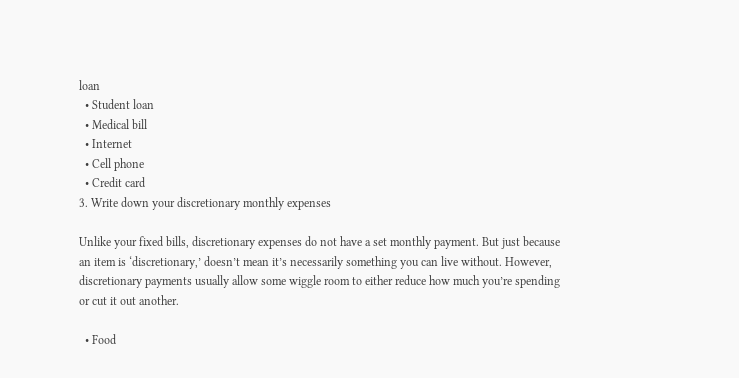loan
  • Student loan
  • Medical bill
  • Internet
  • Cell phone
  • Credit card
3. Write down your discretionary monthly expenses

Unlike your fixed bills, discretionary expenses do not have a set monthly payment. But just because an item is ‘discretionary,’ doesn’t mean it’s necessarily something you can live without. However, discretionary payments usually allow some wiggle room to either reduce how much you’re spending or cut it out another.

  • Food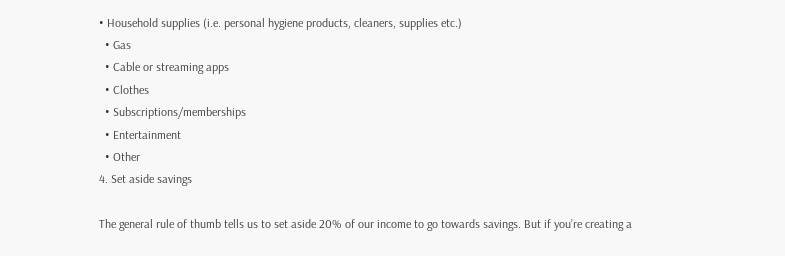• Household supplies (i.e. personal hygiene products, cleaners, supplies etc.)
  • Gas
  • Cable or streaming apps
  • Clothes
  • Subscriptions/memberships
  • Entertainment
  • Other
4. Set aside savings

The general rule of thumb tells us to set aside 20% of our income to go towards savings. But if you’re creating a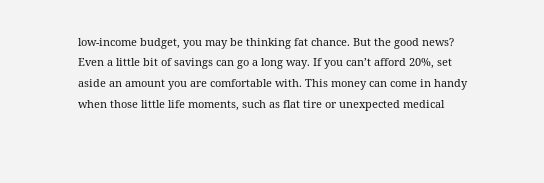low-income budget, you may be thinking fat chance. But the good news? Even a little bit of savings can go a long way. If you can’t afford 20%, set aside an amount you are comfortable with. This money can come in handy when those little life moments, such as flat tire or unexpected medical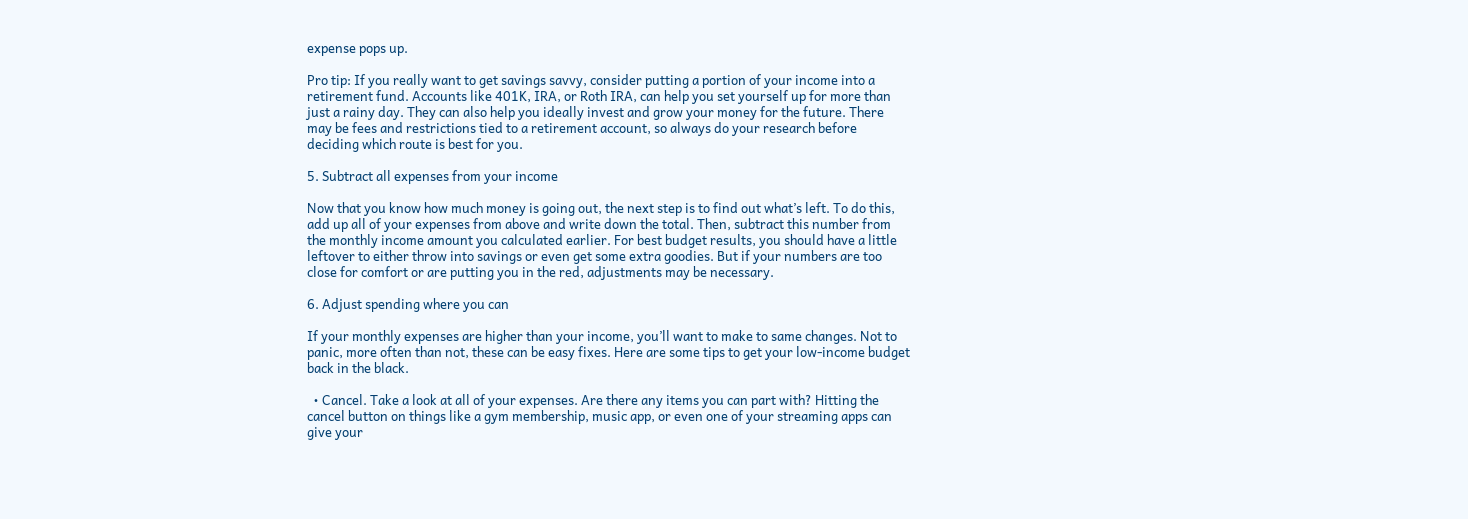expense pops up.

Pro tip: If you really want to get savings savvy, consider putting a portion of your income into a retirement fund. Accounts like 401K, IRA, or Roth IRA, can help you set yourself up for more than just a rainy day. They can also help you ideally invest and grow your money for the future. There may be fees and restrictions tied to a retirement account, so always do your research before deciding which route is best for you.

5. Subtract all expenses from your income

Now that you know how much money is going out, the next step is to find out what’s left. To do this, add up all of your expenses from above and write down the total. Then, subtract this number from the monthly income amount you calculated earlier. For best budget results, you should have a little leftover to either throw into savings or even get some extra goodies. But if your numbers are too close for comfort or are putting you in the red, adjustments may be necessary.

6. Adjust spending where you can

If your monthly expenses are higher than your income, you’ll want to make to same changes. Not to panic, more often than not, these can be easy fixes. Here are some tips to get your low-income budget back in the black.

  • Cancel. Take a look at all of your expenses. Are there any items you can part with? Hitting the cancel button on things like a gym membership, music app, or even one of your streaming apps can give your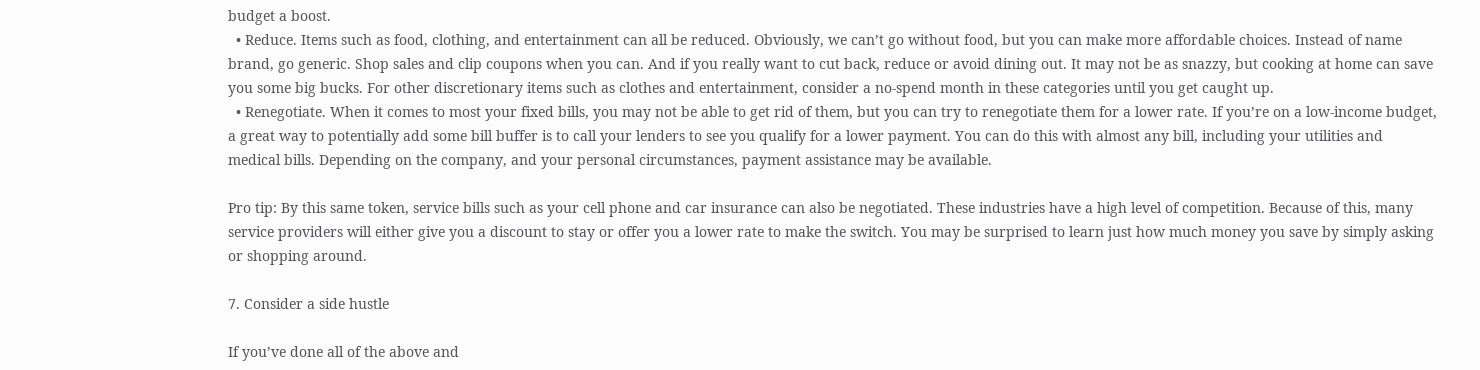budget a boost.
  • Reduce. Items such as food, clothing, and entertainment can all be reduced. Obviously, we can’t go without food, but you can make more affordable choices. Instead of name brand, go generic. Shop sales and clip coupons when you can. And if you really want to cut back, reduce or avoid dining out. It may not be as snazzy, but cooking at home can save you some big bucks. For other discretionary items such as clothes and entertainment, consider a no-spend month in these categories until you get caught up.
  • Renegotiate. When it comes to most your fixed bills, you may not be able to get rid of them, but you can try to renegotiate them for a lower rate. If you’re on a low-income budget, a great way to potentially add some bill buffer is to call your lenders to see you qualify for a lower payment. You can do this with almost any bill, including your utilities and medical bills. Depending on the company, and your personal circumstances, payment assistance may be available.

Pro tip: By this same token, service bills such as your cell phone and car insurance can also be negotiated. These industries have a high level of competition. Because of this, many service providers will either give you a discount to stay or offer you a lower rate to make the switch. You may be surprised to learn just how much money you save by simply asking or shopping around.

7. Consider a side hustle

If you’ve done all of the above and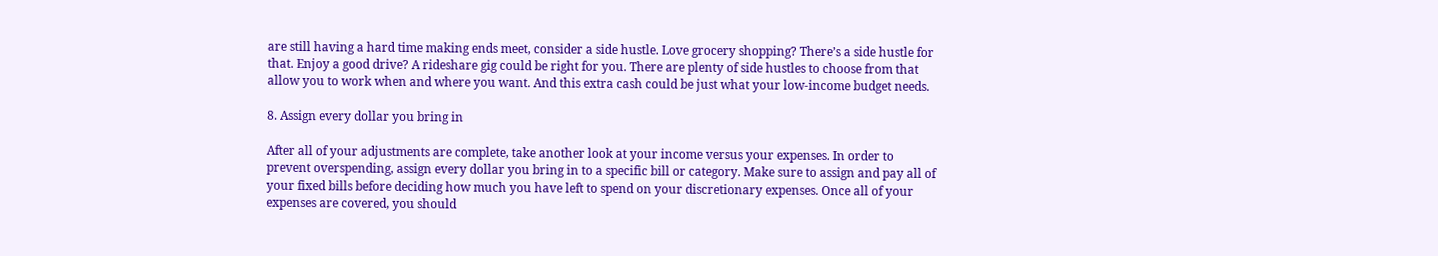are still having a hard time making ends meet, consider a side hustle. Love grocery shopping? There’s a side hustle for that. Enjoy a good drive? A rideshare gig could be right for you. There are plenty of side hustles to choose from that allow you to work when and where you want. And this extra cash could be just what your low-income budget needs.

8. Assign every dollar you bring in

After all of your adjustments are complete, take another look at your income versus your expenses. In order to prevent overspending, assign every dollar you bring in to a specific bill or category. Make sure to assign and pay all of your fixed bills before deciding how much you have left to spend on your discretionary expenses. Once all of your expenses are covered, you should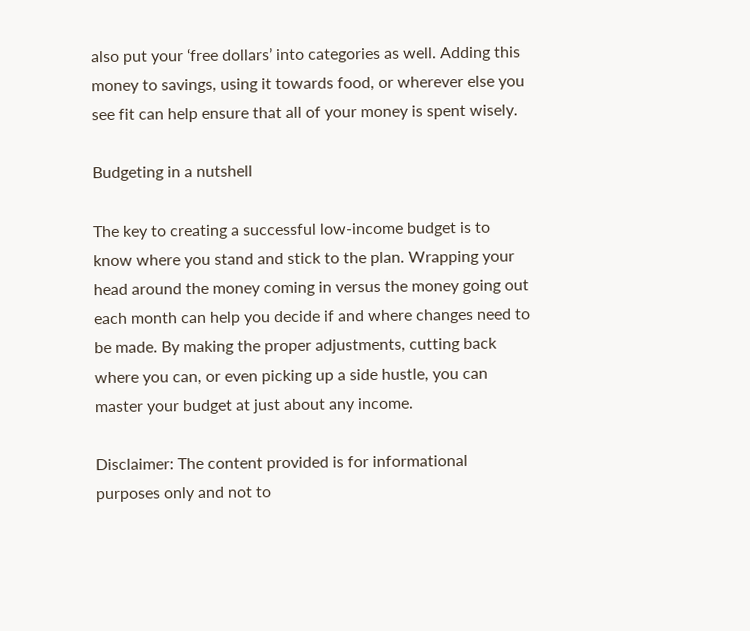also put your ‘free dollars’ into categories as well. Adding this money to savings, using it towards food, or wherever else you see fit can help ensure that all of your money is spent wisely.

Budgeting in a nutshell

The key to creating a successful low-income budget is to know where you stand and stick to the plan. Wrapping your head around the money coming in versus the money going out each month can help you decide if and where changes need to be made. By making the proper adjustments, cutting back where you can, or even picking up a side hustle, you can master your budget at just about any income.

Disclaimer: The content provided is for informational purposes only and not to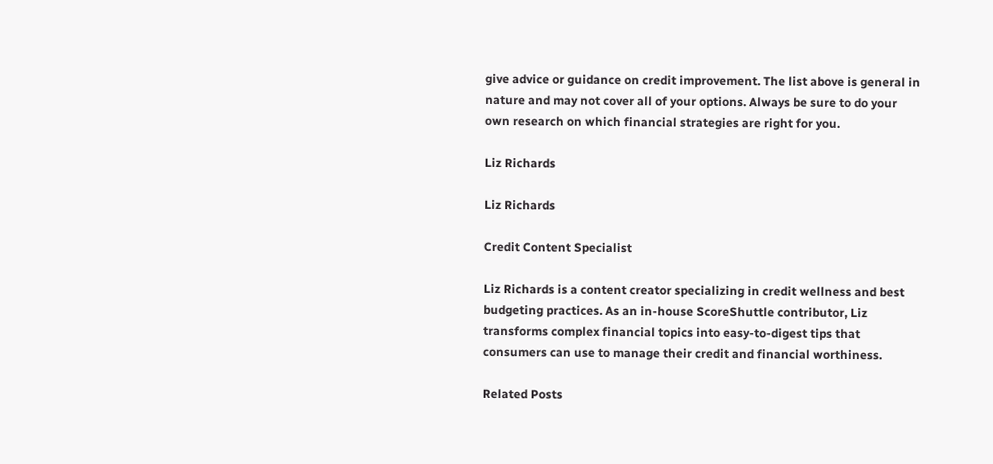give advice or guidance on credit improvement. The list above is general in nature and may not cover all of your options. Always be sure to do your own research on which financial strategies are right for you.

Liz Richards

Liz Richards

Credit Content Specialist

Liz Richards is a content creator specializing in credit wellness and best budgeting practices. As an in-house ScoreShuttle contributor, Liz transforms complex financial topics into easy-to-digest tips that consumers can use to manage their credit and financial worthiness.

Related Posts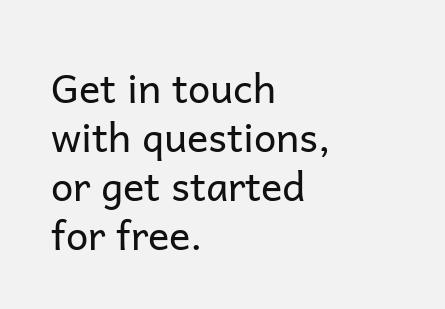Get in touch with questions, or get started for free.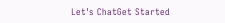Let's ChatGet Started